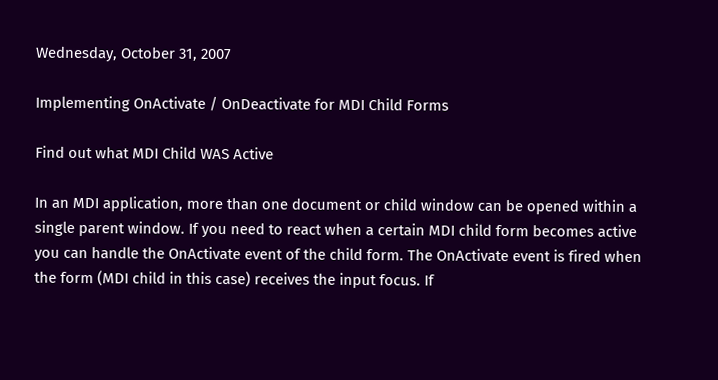Wednesday, October 31, 2007

Implementing OnActivate / OnDeactivate for MDI Child Forms

Find out what MDI Child WAS Active

In an MDI application, more than one document or child window can be opened within a single parent window. If you need to react when a certain MDI child form becomes active you can handle the OnActivate event of the child form. The OnActivate event is fired when the form (MDI child in this case) receives the input focus. If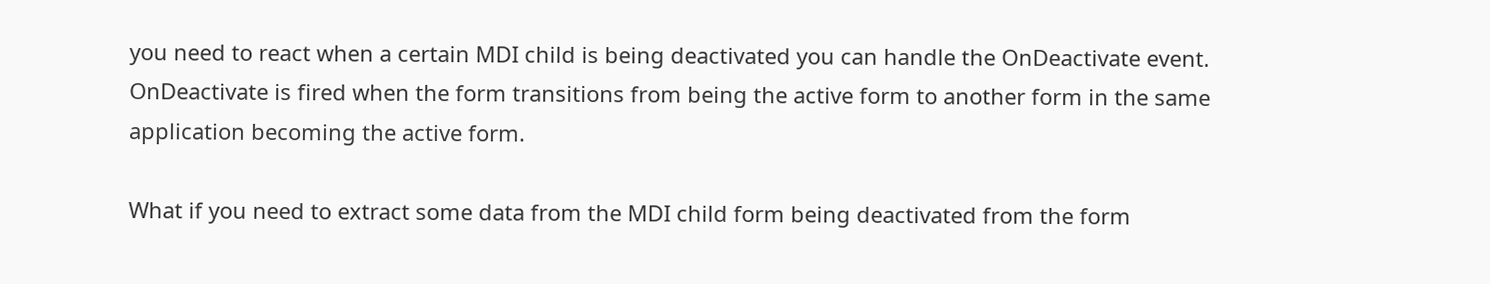you need to react when a certain MDI child is being deactivated you can handle the OnDeactivate event. OnDeactivate is fired when the form transitions from being the active form to another form in the same application becoming the active form.

What if you need to extract some data from the MDI child form being deactivated from the form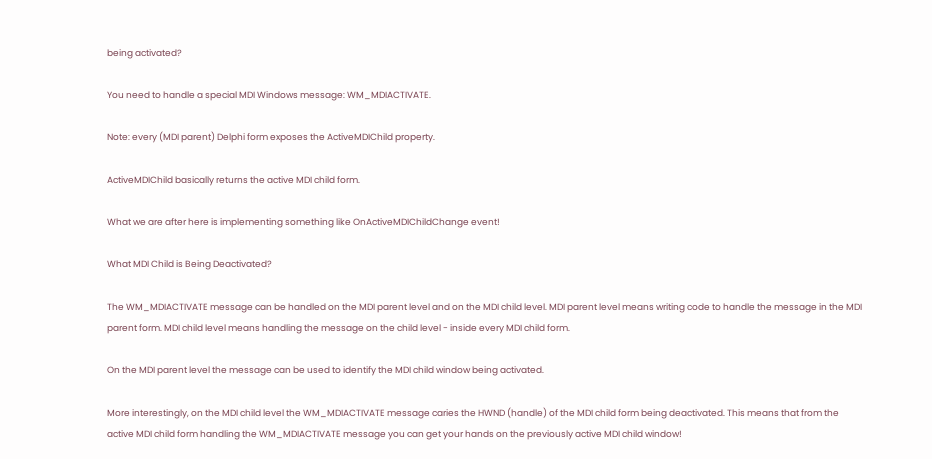being activated?

You need to handle a special MDI Windows message: WM_MDIACTIVATE.

Note: every (MDI parent) Delphi form exposes the ActiveMDIChild property.

ActiveMDIChild basically returns the active MDI child form.

What we are after here is implementing something like OnActiveMDIChildChange event!

What MDI Child is Being Deactivated?

The WM_MDIACTIVATE message can be handled on the MDI parent level and on the MDI child level. MDI parent level means writing code to handle the message in the MDI parent form. MDI child level means handling the message on the child level - inside every MDI child form.

On the MDI parent level the message can be used to identify the MDI child window being activated.

More interestingly, on the MDI child level the WM_MDIACTIVATE message caries the HWND (handle) of the MDI child form being deactivated. This means that from the active MDI child form handling the WM_MDIACTIVATE message you can get your hands on the previously active MDI child window!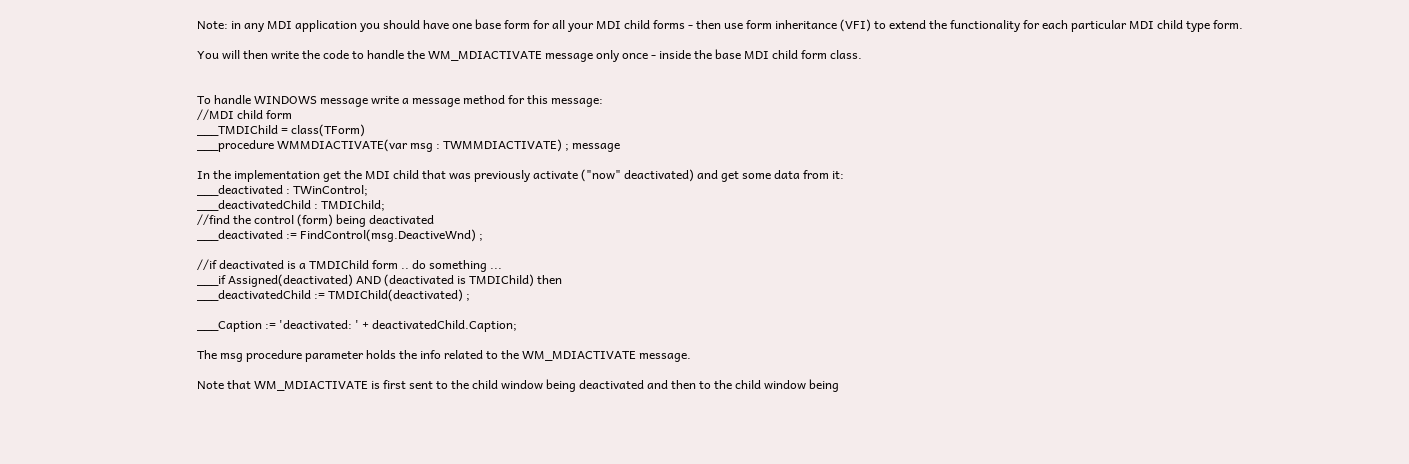Note: in any MDI application you should have one base form for all your MDI child forms - then use form inheritance (VFI) to extend the functionality for each particular MDI child type form.

You will then write the code to handle the WM_MDIACTIVATE message only once - inside the base MDI child form class.


To handle WINDOWS message write a message method for this message:
//MDI child form
___TMDIChild = class(TForm)
___procedure WMMDIACTIVATE(var msg : TWMMDIACTIVATE) ; message

In the implementation get the MDI child that was previously activate ("now" deactivated) and get some data from it:
___deactivated : TWinControl;
___deactivatedChild : TMDIChild;
//find the control (form) being deactivated
___deactivated := FindControl(msg.DeactiveWnd) ;

//if deactivated is a TMDIChild form .. do something ...
___if Assigned(deactivated) AND (deactivated is TMDIChild) then
___deactivatedChild := TMDIChild(deactivated) ;

___Caption := 'deactivated: ' + deactivatedChild.Caption;

The msg procedure parameter holds the info related to the WM_MDIACTIVATE message.

Note that WM_MDIACTIVATE is first sent to the child window being deactivated and then to the child window being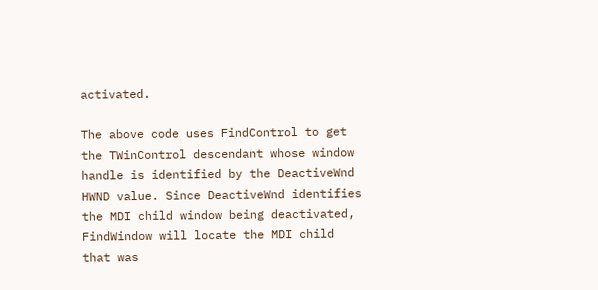activated.

The above code uses FindControl to get the TWinControl descendant whose window handle is identified by the DeactiveWnd HWND value. Since DeactiveWnd identifies the MDI child window being deactivated, FindWindow will locate the MDI child that was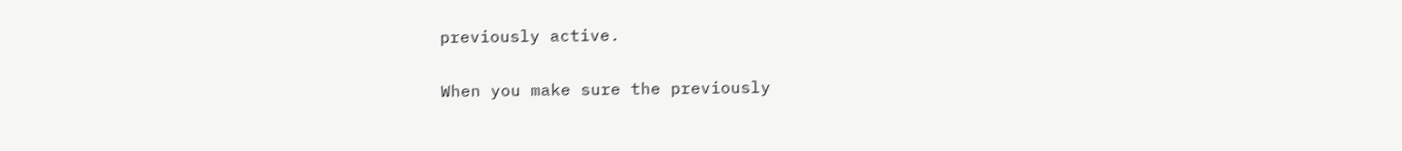previously active.

When you make sure the previously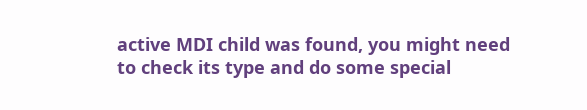active MDI child was found, you might need to check its type and do some special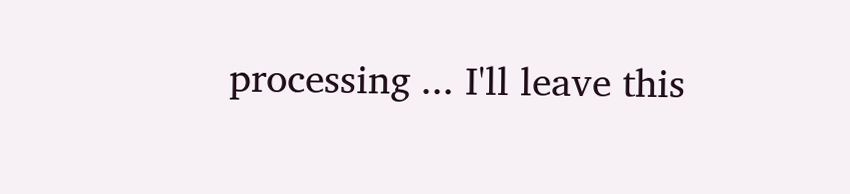processing ... I'll leave this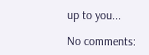up to you...

No comments: